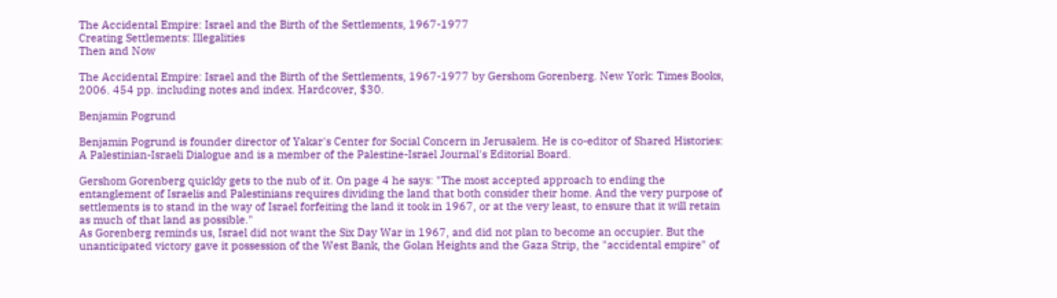The Accidental Empire: Israel and the Birth of the Settlements, 1967-1977
Creating Settlements: Illegalities
Then and Now

The Accidental Empire: Israel and the Birth of the Settlements, 1967-1977 by Gershom Gorenberg. New York: Times Books, 2006. 454 pp. including notes and index. Hardcover, $30.

Benjamin Pogrund

Benjamin Pogrund is founder director of Yakar's Center for Social Concern in Jerusalem. He is co-editor of Shared Histories: A Palestinian-Israeli Dialogue and is a member of the Palestine-Israel Journal's Editorial Board.

Gershom Gorenberg quickly gets to the nub of it. On page 4 he says: "The most accepted approach to ending the entanglement of Israelis and Palestinians requires dividing the land that both consider their home. And the very purpose of settlements is to stand in the way of Israel forfeiting the land it took in 1967, or at the very least, to ensure that it will retain as much of that land as possible."
As Gorenberg reminds us, Israel did not want the Six Day War in 1967, and did not plan to become an occupier. But the unanticipated victory gave it possession of the West Bank, the Golan Heights and the Gaza Strip, the "accidental empire" of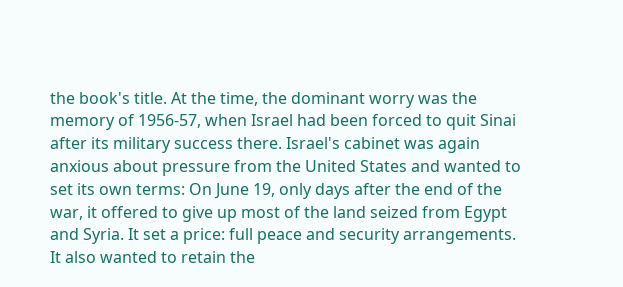the book's title. At the time, the dominant worry was the memory of 1956-57, when Israel had been forced to quit Sinai after its military success there. Israel's cabinet was again anxious about pressure from the United States and wanted to set its own terms: On June 19, only days after the end of the war, it offered to give up most of the land seized from Egypt and Syria. It set a price: full peace and security arrangements. It also wanted to retain the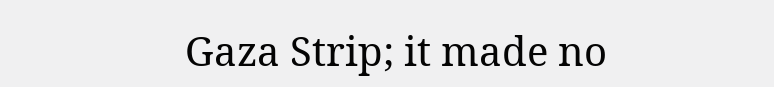Gaza Strip; it made no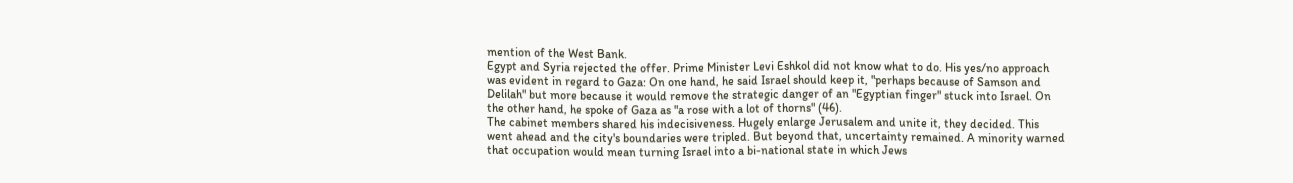mention of the West Bank.
Egypt and Syria rejected the offer. Prime Minister Levi Eshkol did not know what to do. His yes/no approach was evident in regard to Gaza: On one hand, he said Israel should keep it, "perhaps because of Samson and Delilah" but more because it would remove the strategic danger of an "Egyptian finger" stuck into Israel. On the other hand, he spoke of Gaza as "a rose with a lot of thorns" (46).
The cabinet members shared his indecisiveness. Hugely enlarge Jerusalem and unite it, they decided. This went ahead and the city's boundaries were tripled. But beyond that, uncertainty remained. A minority warned that occupation would mean turning Israel into a bi-national state in which Jews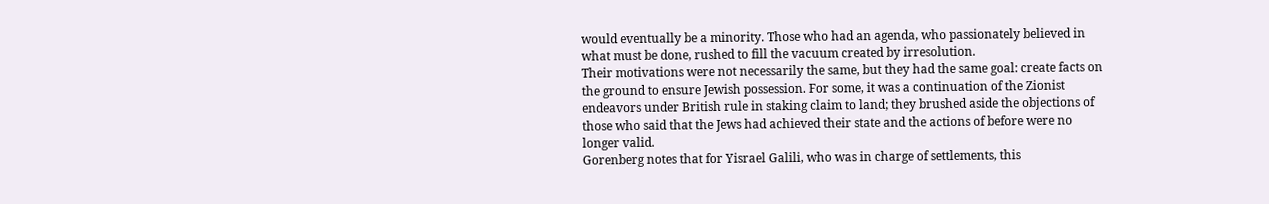would eventually be a minority. Those who had an agenda, who passionately believed in what must be done, rushed to fill the vacuum created by irresolution.
Their motivations were not necessarily the same, but they had the same goal: create facts on the ground to ensure Jewish possession. For some, it was a continuation of the Zionist endeavors under British rule in staking claim to land; they brushed aside the objections of those who said that the Jews had achieved their state and the actions of before were no longer valid.
Gorenberg notes that for Yisrael Galili, who was in charge of settlements, this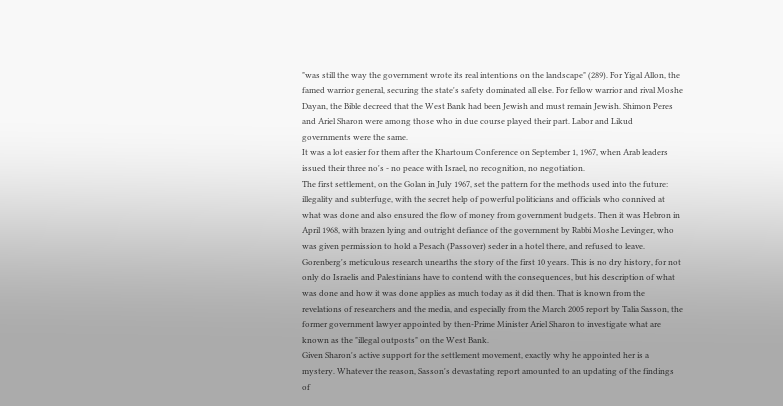"was still the way the government wrote its real intentions on the landscape" (289). For Yigal Allon, the famed warrior general, securing the state's safety dominated all else. For fellow warrior and rival Moshe Dayan, the Bible decreed that the West Bank had been Jewish and must remain Jewish. Shimon Peres and Ariel Sharon were among those who in due course played their part. Labor and Likud governments were the same.
It was a lot easier for them after the Khartoum Conference on September 1, 1967, when Arab leaders issued their three no's - no peace with Israel, no recognition, no negotiation.
The first settlement, on the Golan in July 1967, set the pattern for the methods used into the future: illegality and subterfuge, with the secret help of powerful politicians and officials who connived at what was done and also ensured the flow of money from government budgets. Then it was Hebron in April 1968, with brazen lying and outright defiance of the government by Rabbi Moshe Levinger, who was given permission to hold a Pesach (Passover) seder in a hotel there, and refused to leave.
Gorenberg's meticulous research unearths the story of the first 10 years. This is no dry history, for not only do Israelis and Palestinians have to contend with the consequences, but his description of what was done and how it was done applies as much today as it did then. That is known from the revelations of researchers and the media, and especially from the March 2005 report by Talia Sasson, the former government lawyer appointed by then-Prime Minister Ariel Sharon to investigate what are known as the "illegal outposts" on the West Bank.
Given Sharon's active support for the settlement movement, exactly why he appointed her is a mystery. Whatever the reason, Sasson's devastating report amounted to an updating of the findings of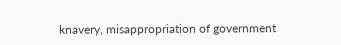knavery, misappropriation of government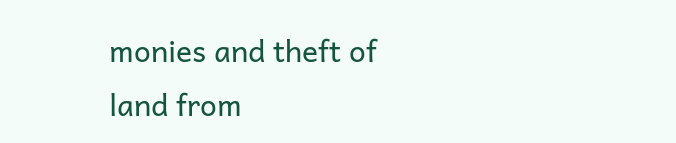monies and theft of land from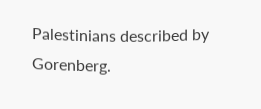Palestinians described by Gorenberg.